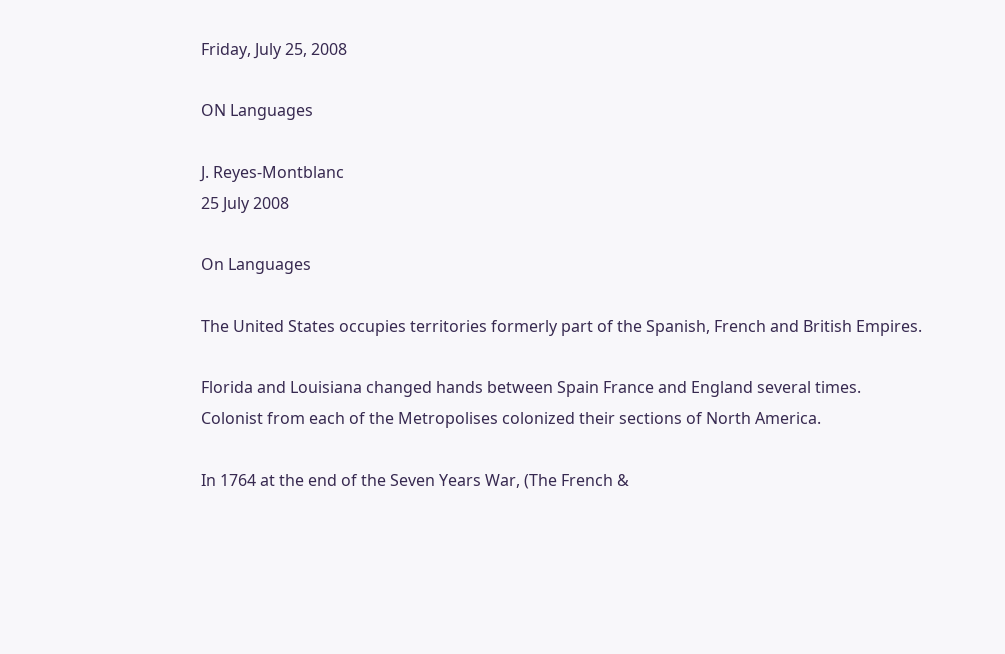Friday, July 25, 2008

ON Languages

J. Reyes-Montblanc
25 July 2008

On Languages

The United States occupies territories formerly part of the Spanish, French and British Empires.

Florida and Louisiana changed hands between Spain France and England several times.
Colonist from each of the Metropolises colonized their sections of North America.

In 1764 at the end of the Seven Years War, (The French &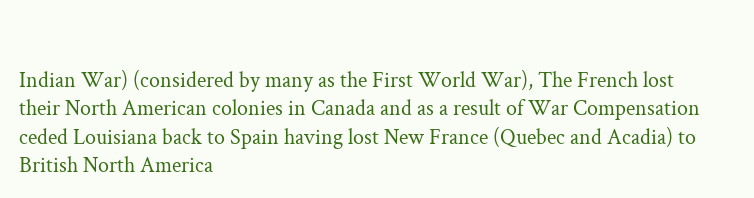Indian War) (considered by many as the First World War), The French lost their North American colonies in Canada and as a result of War Compensation ceded Louisiana back to Spain having lost New France (Quebec and Acadia) to British North America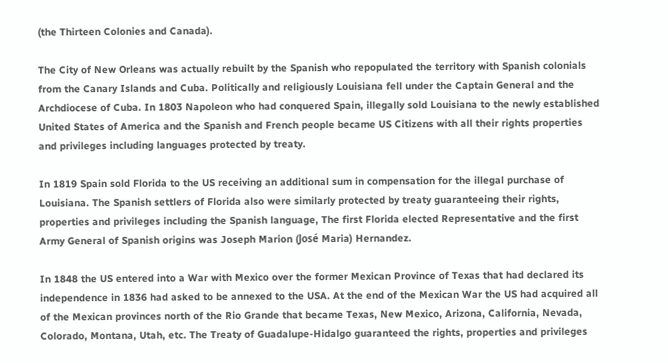(the Thirteen Colonies and Canada).

The City of New Orleans was actually rebuilt by the Spanish who repopulated the territory with Spanish colonials from the Canary Islands and Cuba. Politically and religiously Louisiana fell under the Captain General and the Archdiocese of Cuba. In 1803 Napoleon who had conquered Spain, illegally sold Louisiana to the newly established United States of America and the Spanish and French people became US Citizens with all their rights properties and privileges including languages protected by treaty.

In 1819 Spain sold Florida to the US receiving an additional sum in compensation for the illegal purchase of Louisiana. The Spanish settlers of Florida also were similarly protected by treaty guaranteeing their rights, properties and privileges including the Spanish language, The first Florida elected Representative and the first Army General of Spanish origins was Joseph Marion (José Maria) Hernandez.

In 1848 the US entered into a War with Mexico over the former Mexican Province of Texas that had declared its independence in 1836 had asked to be annexed to the USA. At the end of the Mexican War the US had acquired all of the Mexican provinces north of the Rio Grande that became Texas, New Mexico, Arizona, California, Nevada, Colorado, Montana, Utah, etc. The Treaty of Guadalupe-Hidalgo guaranteed the rights, properties and privileges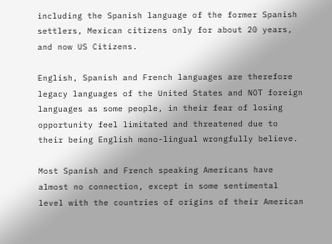including the Spanish language of the former Spanish settlers, Mexican citizens only for about 20 years, and now US Citizens.

English, Spanish and French languages are therefore legacy languages of the United States and NOT foreign languages as some people, in their fear of losing opportunity feel limitated and threatened due to their being English mono-lingual wrongfully believe.

Most Spanish and French speaking Americans have almost no connection, except in some sentimental level with the countries of origins of their American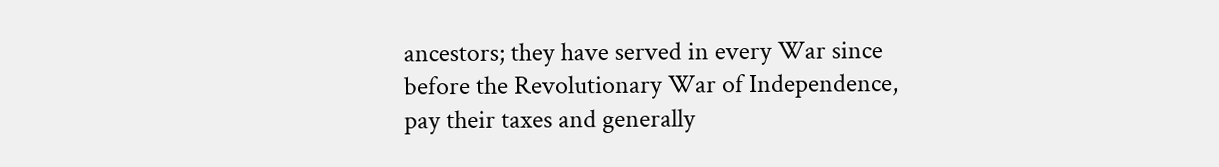ancestors; they have served in every War since before the Revolutionary War of Independence, pay their taxes and generally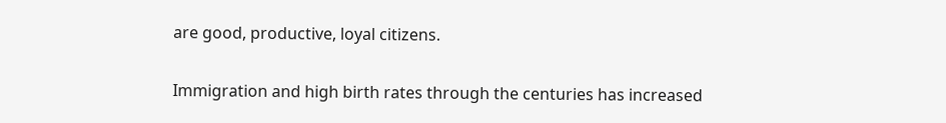are good, productive, loyal citizens.

Immigration and high birth rates through the centuries has increased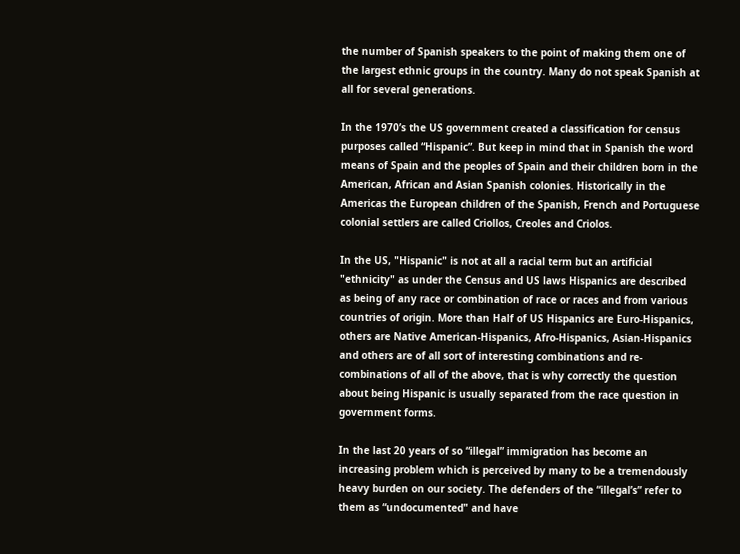the number of Spanish speakers to the point of making them one of the largest ethnic groups in the country. Many do not speak Spanish at all for several generations.

In the 1970’s the US government created a classification for census purposes called “Hispanic”. But keep in mind that in Spanish the word means of Spain and the peoples of Spain and their children born in the American, African and Asian Spanish colonies. Historically in the Americas the European children of the Spanish, French and Portuguese colonial settlers are called Criollos, Creoles and Criolos.

In the US, "Hispanic" is not at all a racial term but an artificial
"ethnicity" as under the Census and US laws Hispanics are described as being of any race or combination of race or races and from various countries of origin. More than Half of US Hispanics are Euro-Hispanics, others are Native American-Hispanics, Afro-Hispanics, Asian-Hispanics and others are of all sort of interesting combinations and re-combinations of all of the above, that is why correctly the question about being Hispanic is usually separated from the race question in government forms.

In the last 20 years of so “illegal” immigration has become an increasing problem which is perceived by many to be a tremendously heavy burden on our society. The defenders of the “illegal’s” refer to them as “undocumented" and have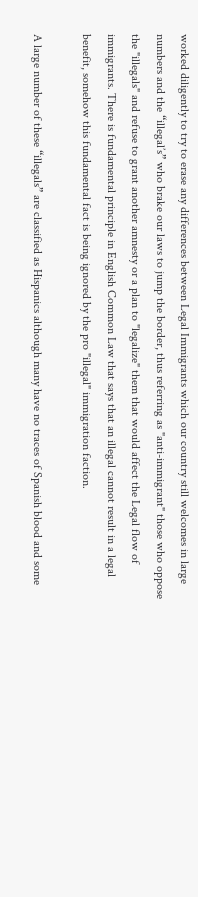worked diligently to try to erase any differences between Legal Immigrants which our country still welcomes in large numbers and the “illegal’s” who brake our laws to jump the border, thus referring as "anti-immigrant" those who oppose the "illegals" and refuse to grant another amnesty or a plan to "legalize" them that would affect the Legal flow of immigrants. There is fundamental principle in English Common Law that says that an illegal cannot result in a legal benefit, somehow this fundamental fact is being ignored by the pro "illegal" immigration faction.

A large number of these “illegals” are classified as Hispanics although many have no traces of Spanish blood and some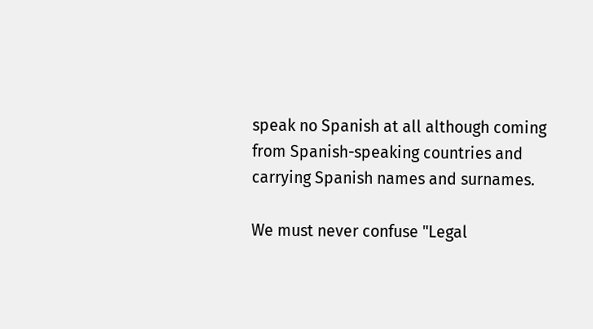speak no Spanish at all although coming from Spanish-speaking countries and carrying Spanish names and surnames.

We must never confuse "Legal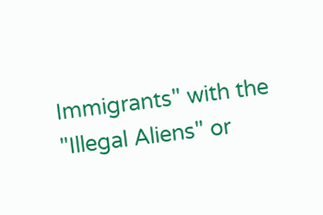Immigrants" with the "Illegal Aliens" or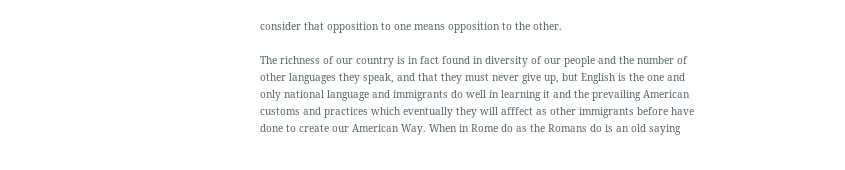consider that opposition to one means opposition to the other.

The richness of our country is in fact found in diversity of our people and the number of other languages they speak, and that they must never give up, but English is the one and only national language and immigrants do well in learning it and the prevailing American customs and practices which eventually they will afffect as other immigrants before have done to create our American Way. When in Rome do as the Romans do is an old saying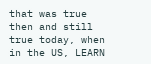that was true then and still true today, when in the US, LEARN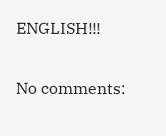ENGLISH!!!

No comments: